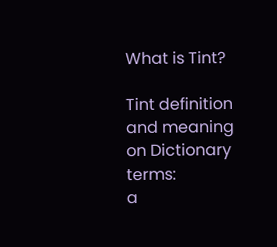What is Tint?

Tint definition and meaning on Dictionary terms:
a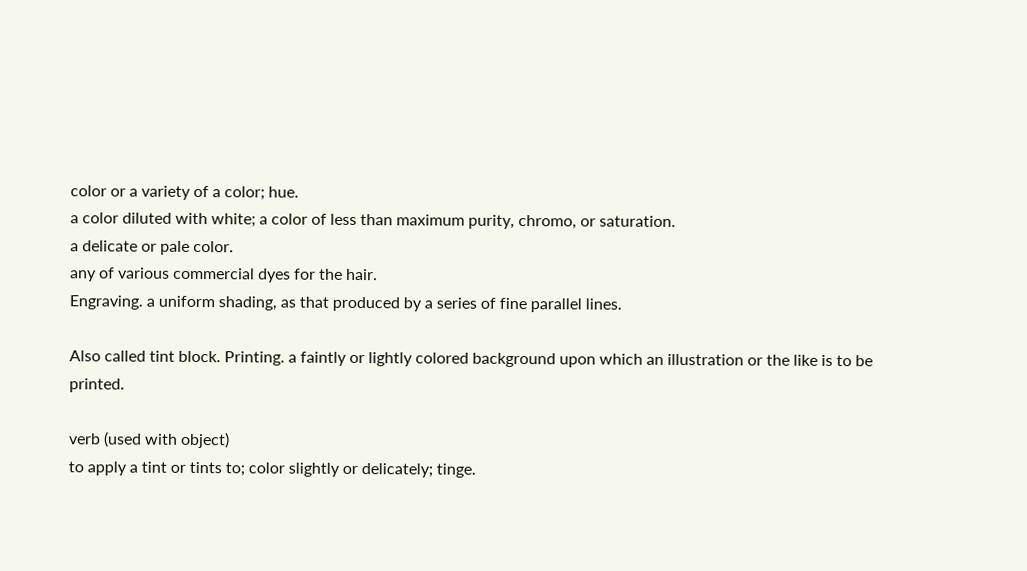color or a variety of a color; hue.
a color diluted with white; a color of less than maximum purity, chromo, or saturation.
a delicate or pale color.
any of various commercial dyes for the hair.
Engraving. a uniform shading, as that produced by a series of fine parallel lines.

Also called tint block. Printing. a faintly or lightly colored background upon which an illustration or the like is to be printed.

verb (used with object)
to apply a tint or tints to; color slightly or delicately; tinge.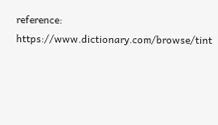reference: https://www.dictionary.com/browse/tint